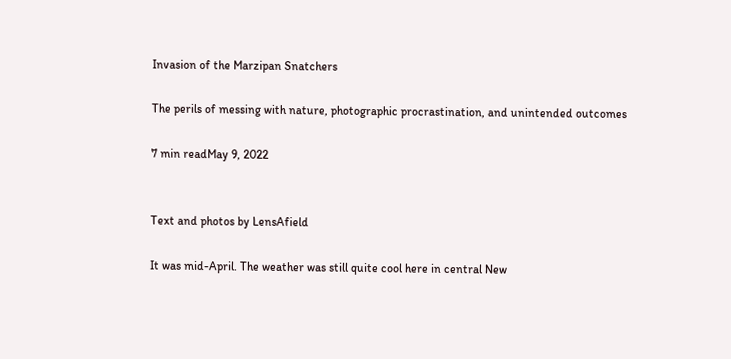Invasion of the Marzipan Snatchers

The perils of messing with nature, photographic procrastination, and unintended outcomes

7 min readMay 9, 2022


Text and photos by LensAfield

It was mid-April. The weather was still quite cool here in central New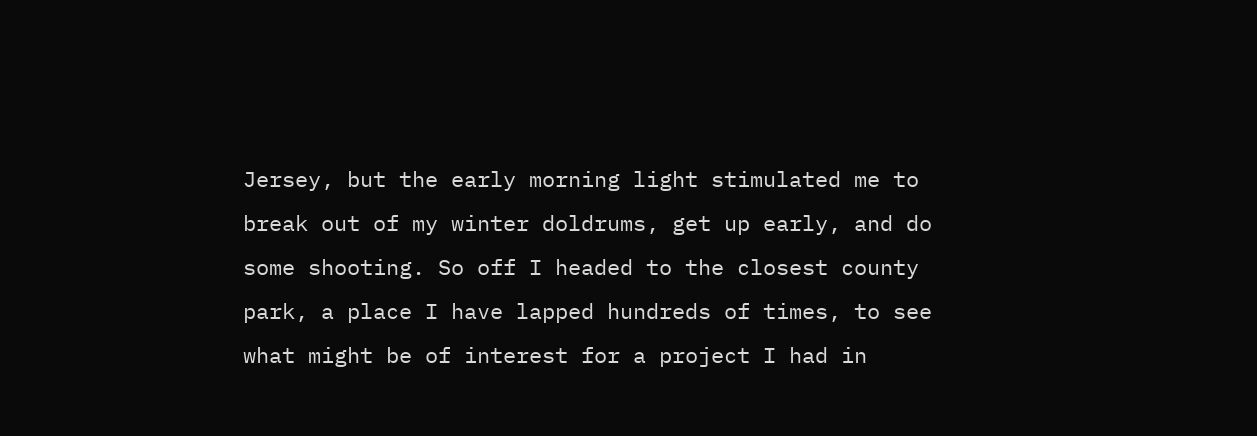Jersey, but the early morning light stimulated me to break out of my winter doldrums, get up early, and do some shooting. So off I headed to the closest county park, a place I have lapped hundreds of times, to see what might be of interest for a project I had in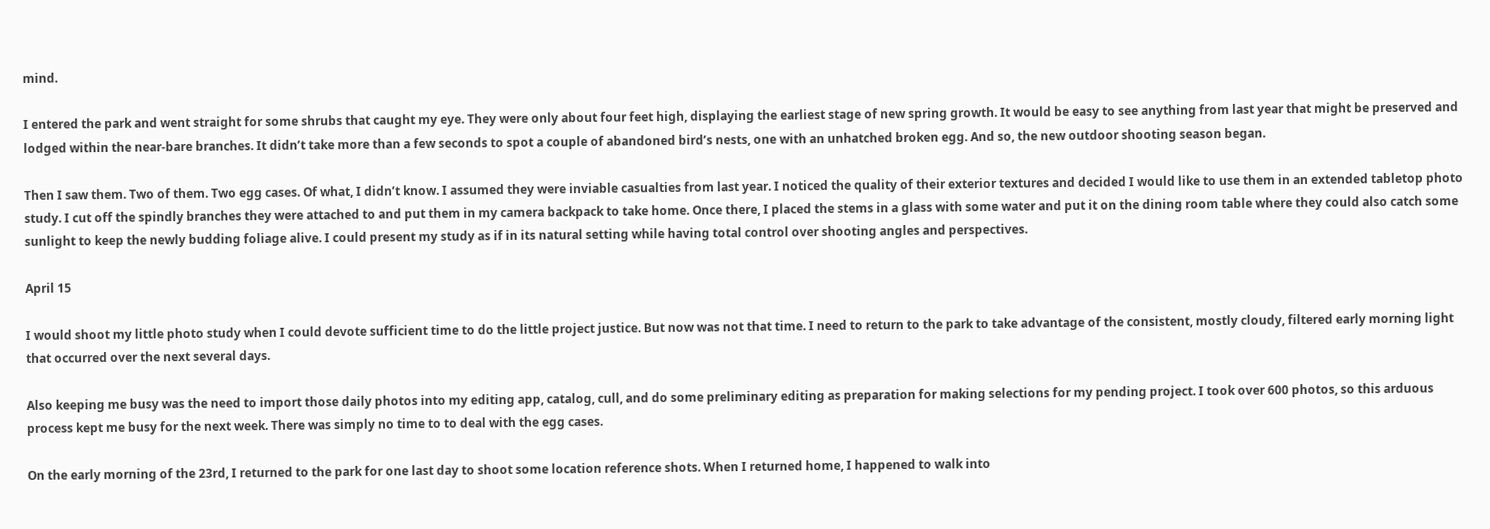mind.

I entered the park and went straight for some shrubs that caught my eye. They were only about four feet high, displaying the earliest stage of new spring growth. It would be easy to see anything from last year that might be preserved and lodged within the near-bare branches. It didn’t take more than a few seconds to spot a couple of abandoned bird’s nests, one with an unhatched broken egg. And so, the new outdoor shooting season began.

Then I saw them. Two of them. Two egg cases. Of what, I didn’t know. I assumed they were inviable casualties from last year. I noticed the quality of their exterior textures and decided I would like to use them in an extended tabletop photo study. I cut off the spindly branches they were attached to and put them in my camera backpack to take home. Once there, I placed the stems in a glass with some water and put it on the dining room table where they could also catch some sunlight to keep the newly budding foliage alive. I could present my study as if in its natural setting while having total control over shooting angles and perspectives.

April 15

I would shoot my little photo study when I could devote sufficient time to do the little project justice. But now was not that time. I need to return to the park to take advantage of the consistent, mostly cloudy, filtered early morning light that occurred over the next several days.

Also keeping me busy was the need to import those daily photos into my editing app, catalog, cull, and do some preliminary editing as preparation for making selections for my pending project. I took over 600 photos, so this arduous process kept me busy for the next week. There was simply no time to to deal with the egg cases.

On the early morning of the 23rd, I returned to the park for one last day to shoot some location reference shots. When I returned home, I happened to walk into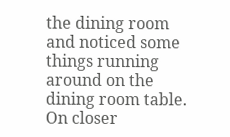the dining room and noticed some things running around on the dining room table. On closer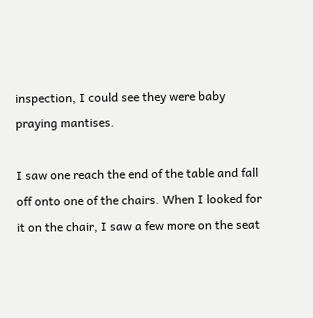inspection, I could see they were baby praying mantises.

I saw one reach the end of the table and fall off onto one of the chairs. When I looked for it on the chair, I saw a few more on the seat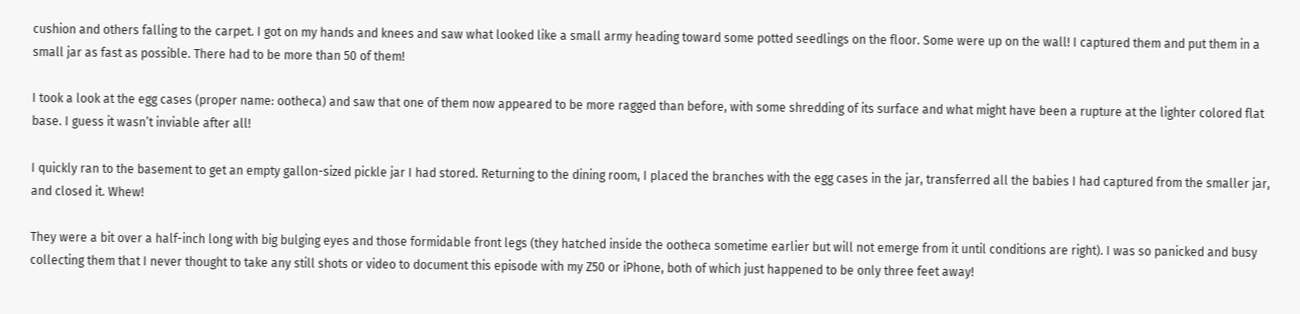cushion and others falling to the carpet. I got on my hands and knees and saw what looked like a small army heading toward some potted seedlings on the floor. Some were up on the wall! I captured them and put them in a small jar as fast as possible. There had to be more than 50 of them!

I took a look at the egg cases (proper name: ootheca) and saw that one of them now appeared to be more ragged than before, with some shredding of its surface and what might have been a rupture at the lighter colored flat base. I guess it wasn’t inviable after all!

I quickly ran to the basement to get an empty gallon-sized pickle jar I had stored. Returning to the dining room, I placed the branches with the egg cases in the jar, transferred all the babies I had captured from the smaller jar, and closed it. Whew!

They were a bit over a half-inch long with big bulging eyes and those formidable front legs (they hatched inside the ootheca sometime earlier but will not emerge from it until conditions are right). I was so panicked and busy collecting them that I never thought to take any still shots or video to document this episode with my Z50 or iPhone, both of which just happened to be only three feet away!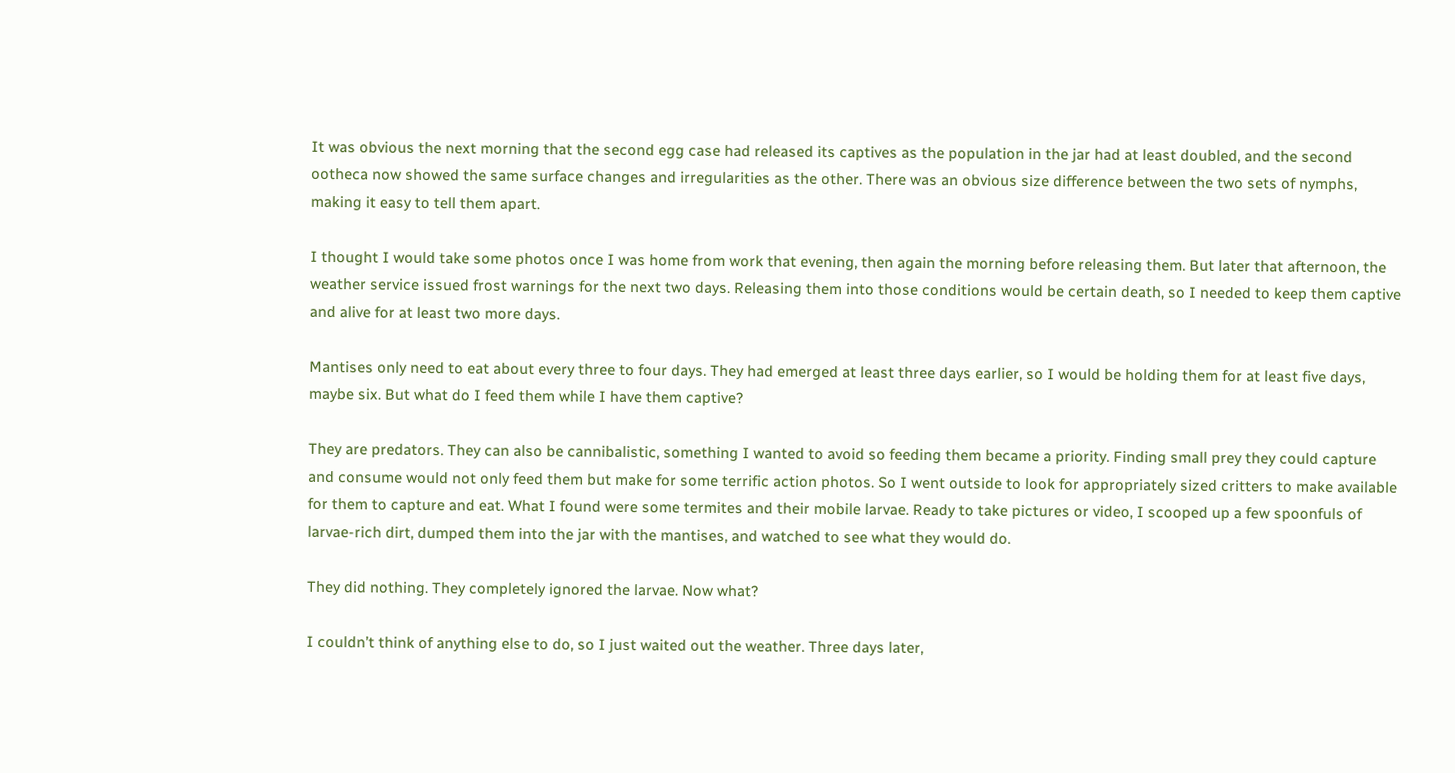It was obvious the next morning that the second egg case had released its captives as the population in the jar had at least doubled, and the second ootheca now showed the same surface changes and irregularities as the other. There was an obvious size difference between the two sets of nymphs, making it easy to tell them apart.

I thought I would take some photos once I was home from work that evening, then again the morning before releasing them. But later that afternoon, the weather service issued frost warnings for the next two days. Releasing them into those conditions would be certain death, so I needed to keep them captive and alive for at least two more days.

Mantises only need to eat about every three to four days. They had emerged at least three days earlier, so I would be holding them for at least five days, maybe six. But what do I feed them while I have them captive?

They are predators. They can also be cannibalistic, something I wanted to avoid so feeding them became a priority. Finding small prey they could capture and consume would not only feed them but make for some terrific action photos. So I went outside to look for appropriately sized critters to make available for them to capture and eat. What I found were some termites and their mobile larvae. Ready to take pictures or video, I scooped up a few spoonfuls of larvae-rich dirt, dumped them into the jar with the mantises, and watched to see what they would do.

They did nothing. They completely ignored the larvae. Now what?

I couldn’t think of anything else to do, so I just waited out the weather. Three days later,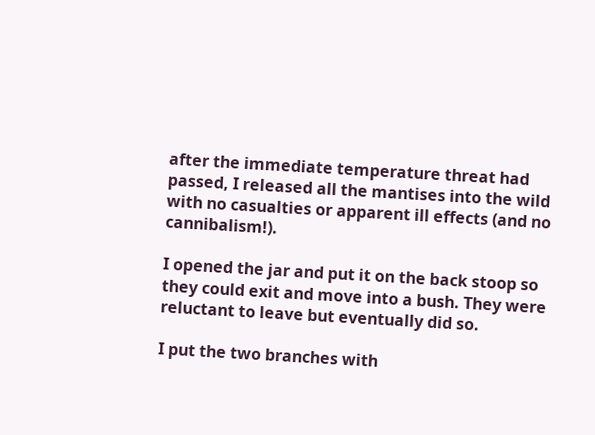after the immediate temperature threat had passed, I released all the mantises into the wild with no casualties or apparent ill effects (and no cannibalism!).

I opened the jar and put it on the back stoop so they could exit and move into a bush. They were reluctant to leave but eventually did so.

I put the two branches with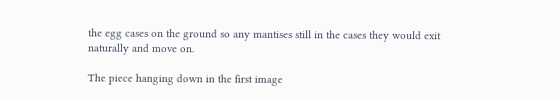the egg cases on the ground so any mantises still in the cases they would exit naturally and move on.

The piece hanging down in the first image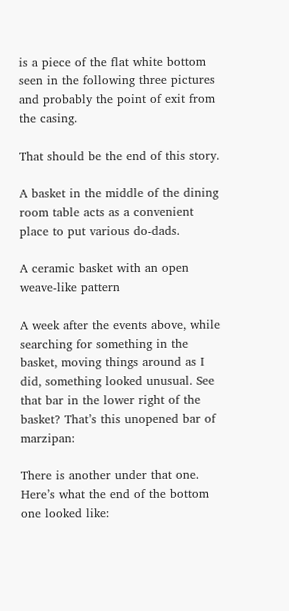is a piece of the flat white bottom seen in the following three pictures and probably the point of exit from the casing.

That should be the end of this story.

A basket in the middle of the dining room table acts as a convenient place to put various do-dads.

A ceramic basket with an open weave-like pattern

A week after the events above, while searching for something in the basket, moving things around as I did, something looked unusual. See that bar in the lower right of the basket? That’s this unopened bar of marzipan:

There is another under that one. Here’s what the end of the bottom one looked like: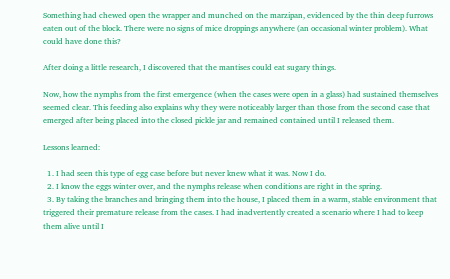Something had chewed open the wrapper and munched on the marzipan, evidenced by the thin deep furrows eaten out of the block. There were no signs of mice droppings anywhere (an occasional winter problem). What could have done this?

After doing a little research, I discovered that the mantises could eat sugary things.

Now, how the nymphs from the first emergence (when the cases were open in a glass) had sustained themselves seemed clear. This feeding also explains why they were noticeably larger than those from the second case that emerged after being placed into the closed pickle jar and remained contained until I released them.

Lessons learned:

  1. I had seen this type of egg case before but never knew what it was. Now I do.
  2. I know the eggs winter over, and the nymphs release when conditions are right in the spring.
  3. By taking the branches and bringing them into the house, I placed them in a warm, stable environment that triggered their premature release from the cases. I had inadvertently created a scenario where I had to keep them alive until I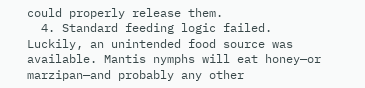could properly release them.
  4. Standard feeding logic failed. Luckily, an unintended food source was available. Mantis nymphs will eat honey—or marzipan—and probably any other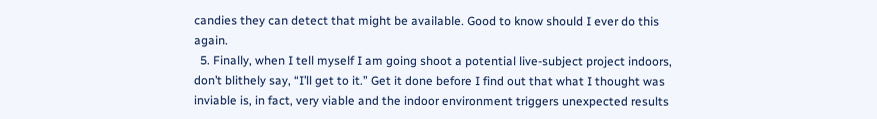candies they can detect that might be available. Good to know should I ever do this again.
  5. Finally, when I tell myself I am going shoot a potential live-subject project indoors, don’t blithely say, “I’ll get to it.” Get it done before I find out that what I thought was inviable is, in fact, very viable and the indoor environment triggers unexpected results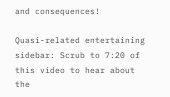and consequences!

Quasi-related entertaining sidebar: Scrub to 7:20 of this video to hear about the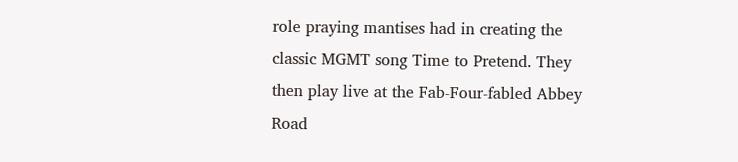role praying mantises had in creating the classic MGMT song Time to Pretend. They then play live at the Fab-Four-fabled Abbey Road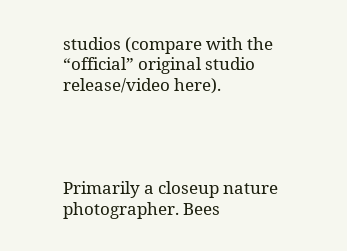studios (compare with the “official” original studio release/video here).




Primarily a closeup nature photographer. Bees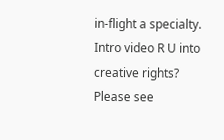in-flight a specialty. Intro video R U into creative rights? Please see